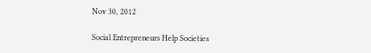Nov 30, 2012

Social Entrepreneurs Help Societies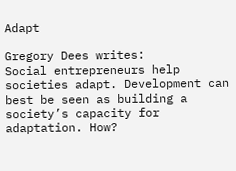Adapt

Gregory Dees writes:
Social entrepreneurs help societies adapt. Development can best be seen as building a society’s capacity for adaptation. How?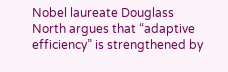Nobel laureate Douglass North argues that “adaptive efficiency” is strengthened by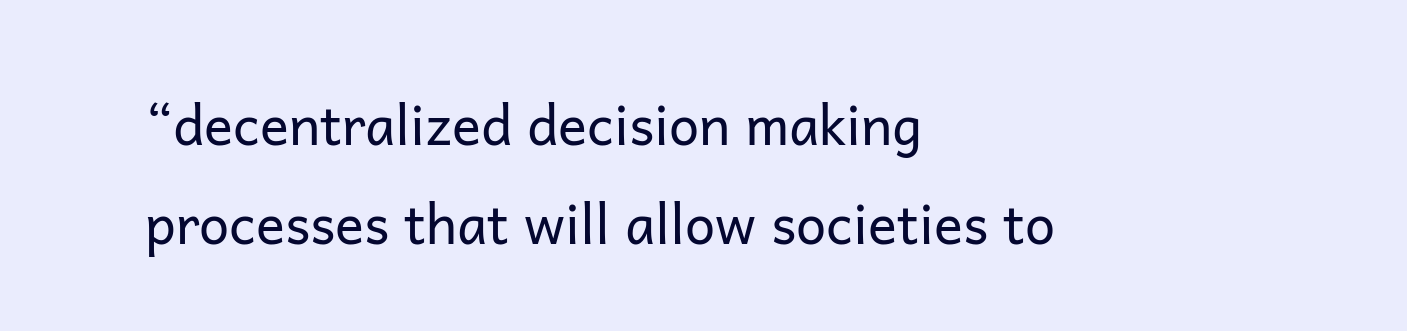“decentralized decision making processes that will allow societies to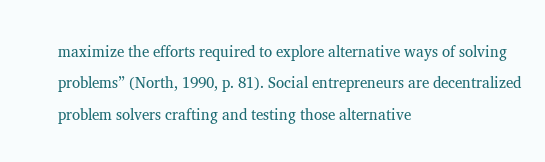maximize the efforts required to explore alternative ways of solving problems” (North, 1990, p. 81). Social entrepreneurs are decentralized problem solvers crafting and testing those alternative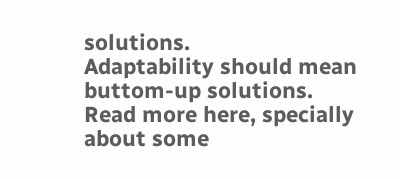solutions.
Adaptability should mean buttom-up solutions.
Read more here, specially about some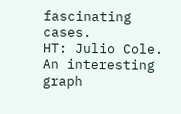fascinating cases.
HT: Julio Cole.
An interesting graph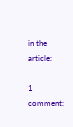in the article:

1 comment: